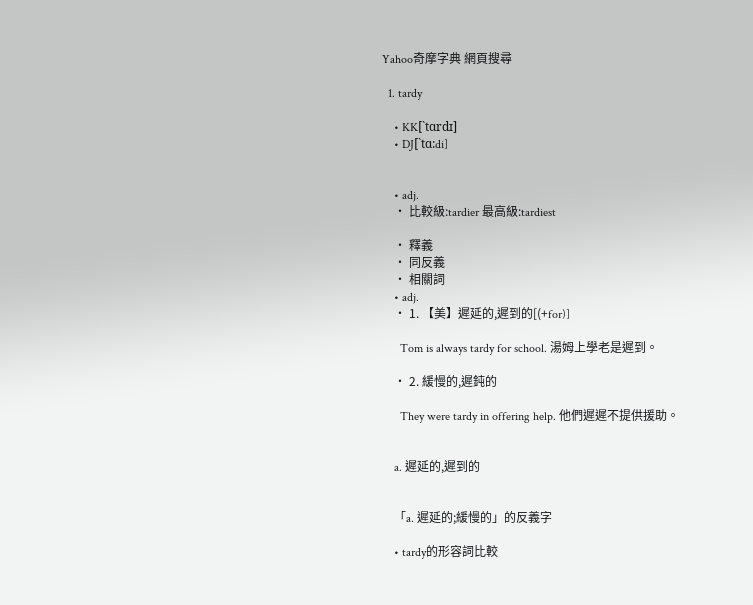Yahoo奇摩字典 網頁搜尋

  1. tardy

    • KK[ˋtɑrdɪ]
    • DJ[ˋtɑ:di]


    • adj.
    • 比較級:tardier 最高級:tardiest

    • 釋義
    • 同反義
    • 相關詞
    • adj.
    • 1. 【美】遲延的,遲到的[(+for)]

      Tom is always tardy for school. 湯姆上學老是遲到。

    • 2. 緩慢的,遲鈍的

      They were tardy in offering help. 他們遲遲不提供援助。


    a. 遲延的,遲到的


    「a. 遲延的;緩慢的」的反義字

    • tardy的形容詞比較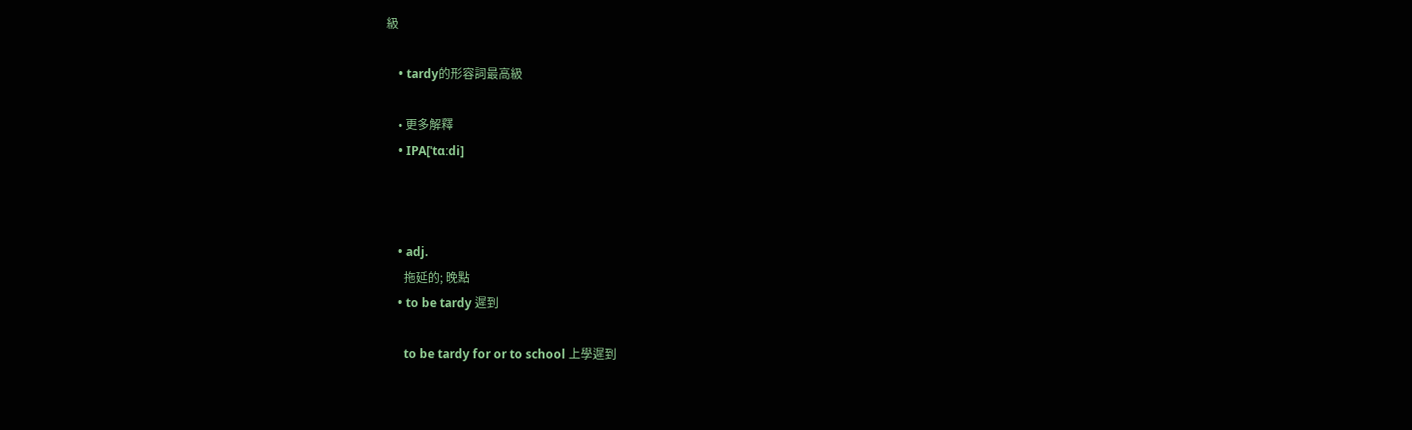級

    • tardy的形容詞最高級

    • 更多解釋
    • IPA[ˈtɑːdi]



    • adj.
      拖延的; 晚點
    • to be tardy 遲到

      to be tardy for or to school 上學遲到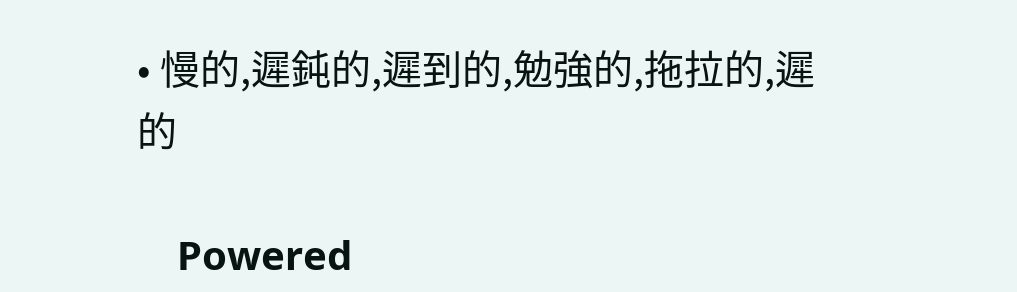• 慢的,遲鈍的,遲到的,勉強的,拖拉的,遲的

    Powered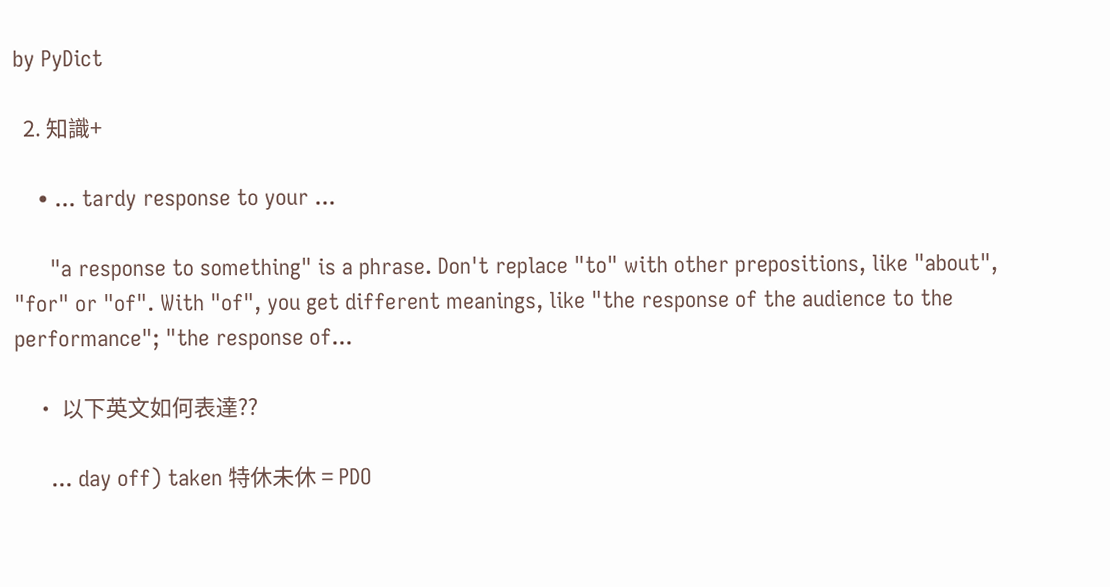by PyDict

  2. 知識+

    • ... tardy response to your ...

      "a response to something" is a phrase. Don't replace "to" with other prepositions, like "about", "for" or "of". With "of", you get different meanings, like "the response of the audience to the performance"; "the response of...

    • 以下英文如何表達??

      ... day off) taken 特休未休 = PDO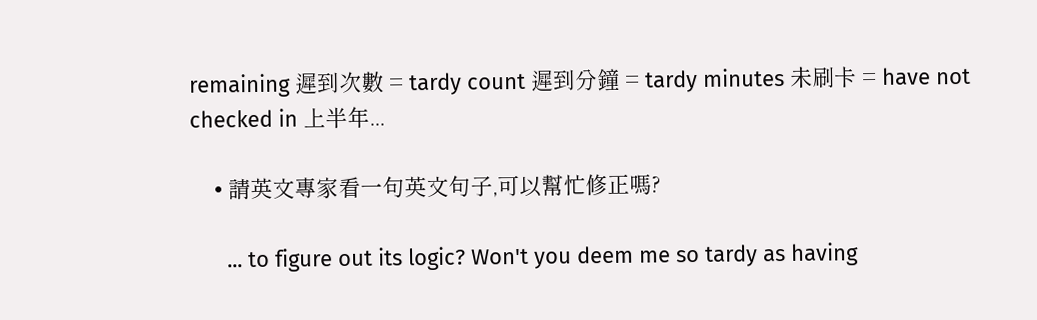remaining 遲到次數 = tardy count 遲到分鐘 = tardy minutes 未刷卡 = have not checked in 上半年...

    • 請英文專家看一句英文句子,可以幫忙修正嗎?

      ... to figure out its logic? Won't you deem me so tardy as having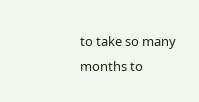to take so many months to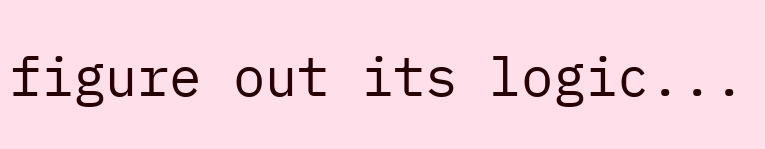figure out its logic...